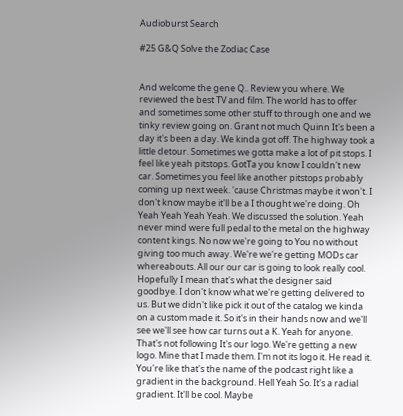Audioburst Search

#25 G&Q Solve the Zodiac Case


And welcome the gene Q.. Review you where. We reviewed the best TV and film. The world has to offer and sometimes some other stuff to through one and we tinky review going on. Grant not much Quinn It's been a day it's been a day. We kinda got off. The highway took a little detour. Sometimes we gotta make a lot of pit stops. I feel like yeah pitstops. GotTa you know I couldn't new car. Sometimes you feel like another pitstops probably coming up next week. 'cause Christmas maybe it won't. I don't know maybe it'll be a I thought we're doing. Oh Yeah Yeah Yeah Yeah. We discussed the solution. Yeah never mind were full pedal to the metal on the highway content kings. No now we're going to You no without giving too much away. We're we're getting MODs car whereabouts. All our our car is going to look really cool. Hopefully I mean that's what the designer said goodbye. I don't know what we're getting delivered to us. But we didn't like pick it out of the catalog we kinda on a custom made it. So it's in their hands now and we'll see we'll see how car turns out a K. Yeah for anyone. That's not following It's our logo. We're getting a new logo. Mine that I made them. I'm not its logo it. He read it. You're like that's the name of the podcast right like a gradient in the background. Hell Yeah So. It's a radial gradient. It'll be cool. Maybe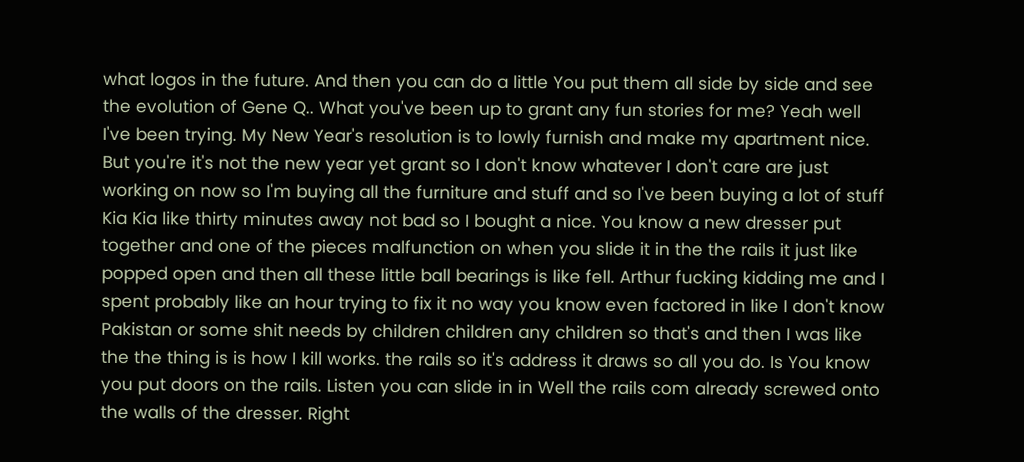what logos in the future. And then you can do a little You put them all side by side and see the evolution of Gene Q.. What you've been up to grant any fun stories for me? Yeah well I've been trying. My New Year's resolution is to lowly furnish and make my apartment nice. But you're it's not the new year yet grant so I don't know whatever I don't care are just working on now so I'm buying all the furniture and stuff and so I've been buying a lot of stuff Kia Kia like thirty minutes away not bad so I bought a nice. You know a new dresser put together and one of the pieces malfunction on when you slide it in the the rails it just like popped open and then all these little ball bearings is like fell. Arthur fucking kidding me and I spent probably like an hour trying to fix it no way you know even factored in like I don't know Pakistan or some shit needs by children children any children so that's and then I was like the the thing is is how I kill works. the rails so it's address it draws so all you do. Is You know you put doors on the rails. Listen you can slide in in Well the rails com already screwed onto the walls of the dresser. Right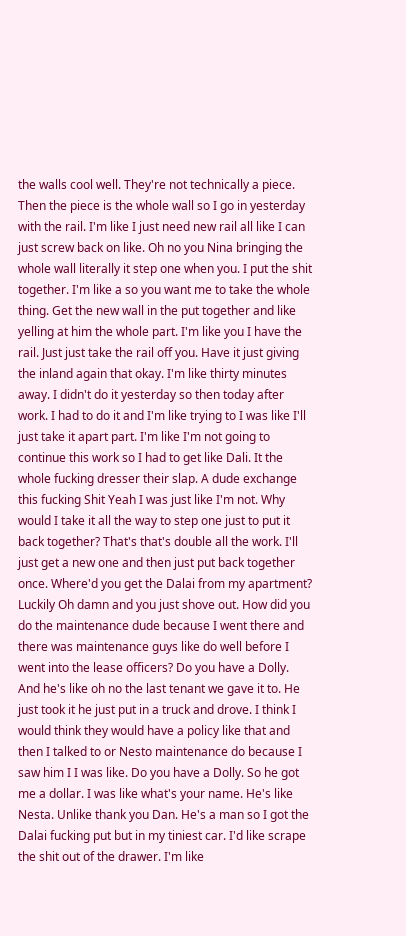the walls cool well. They're not technically a piece. Then the piece is the whole wall so I go in yesterday with the rail. I'm like I just need new rail all like I can just screw back on like. Oh no you Nina bringing the whole wall literally it step one when you. I put the shit together. I'm like a so you want me to take the whole thing. Get the new wall in the put together and like yelling at him the whole part. I'm like you I have the rail. Just just take the rail off you. Have it just giving the inland again that okay. I'm like thirty minutes away. I didn't do it yesterday so then today after work. I had to do it and I'm like trying to I was like I'll just take it apart part. I'm like I'm not going to continue this work so I had to get like Dali. It the whole fucking dresser their slap. A dude exchange this fucking Shit Yeah I was just like I'm not. Why would I take it all the way to step one just to put it back together? That's that's double all the work. I'll just get a new one and then just put back together once. Where'd you get the Dalai from my apartment? Luckily Oh damn and you just shove out. How did you do the maintenance dude because I went there and there was maintenance guys like do well before I went into the lease officers? Do you have a Dolly. And he's like oh no the last tenant we gave it to. He just took it he just put in a truck and drove. I think I would think they would have a policy like that and then I talked to or Nesto maintenance do because I saw him I I was like. Do you have a Dolly. So he got me a dollar. I was like what's your name. He's like Nesta. Unlike thank you Dan. He's a man so I got the Dalai fucking put but in my tiniest car. I'd like scrape the shit out of the drawer. I'm like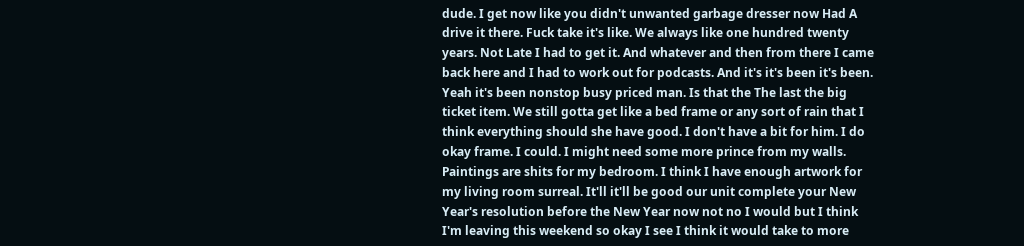dude. I get now like you didn't unwanted garbage dresser now Had A drive it there. Fuck take it's like. We always like one hundred twenty years. Not Late I had to get it. And whatever and then from there I came back here and I had to work out for podcasts. And it's it's been it's been. Yeah it's been nonstop busy priced man. Is that the The last the big ticket item. We still gotta get like a bed frame or any sort of rain that I think everything should she have good. I don't have a bit for him. I do okay frame. I could. I might need some more prince from my walls. Paintings are shits for my bedroom. I think I have enough artwork for my living room surreal. It'll it'll be good our unit complete your New Year's resolution before the New Year now not no I would but I think I'm leaving this weekend so okay I see I think it would take to more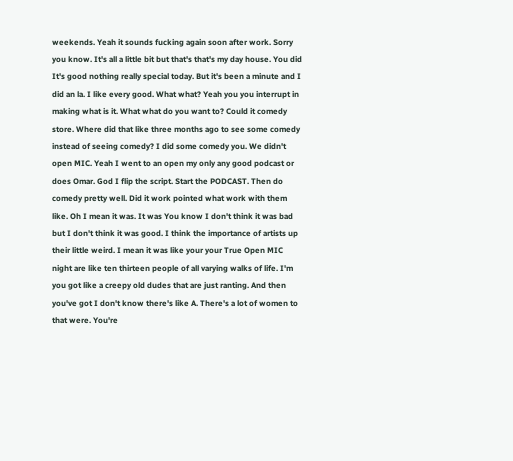weekends. Yeah it sounds fucking again soon after work. Sorry you know. It's all a little bit but that's that's my day house. You did It's good nothing really special today. But it's been a minute and I did an la. I like every good. What what? Yeah you you interrupt in making what is it. What what do you want to? Could it comedy store. Where did that like three months ago to see some comedy instead of seeing comedy? I did some comedy you. We didn't open MIC. Yeah I went to an open my only any good podcast or does Omar. God I flip the script. Start the PODCAST. Then do comedy pretty well. Did it work pointed what work with them like. Oh I mean it was. It was You know I don't think it was bad but I don't think it was good. I think the importance of artists up their little weird. I mean it was like your your True Open MIC night are like ten thirteen people of all varying walks of life. I'm you got like a creepy old dudes that are just ranting. And then you've got I don't know there's like A. There's a lot of women to that were. You're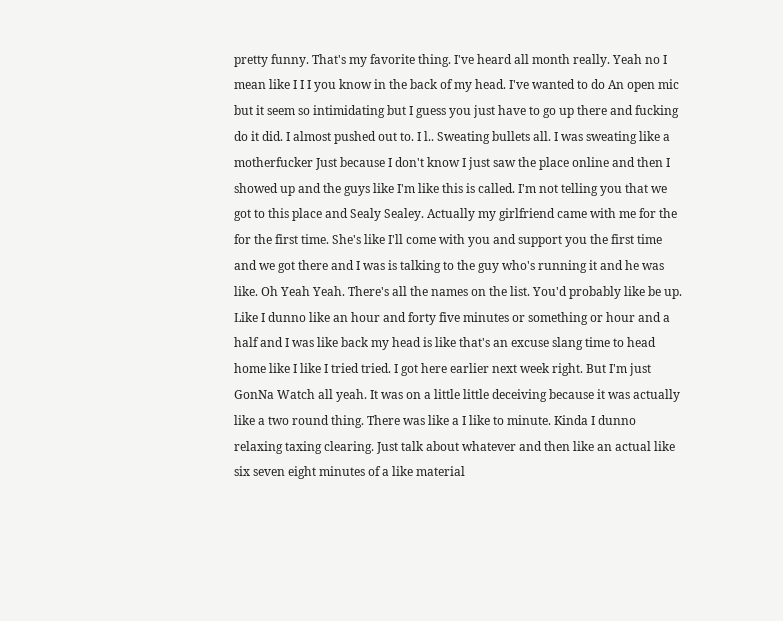pretty funny. That's my favorite thing. I've heard all month really. Yeah no I mean like I I I you know in the back of my head. I've wanted to do An open mic but it seem so intimidating but I guess you just have to go up there and fucking do it did. I almost pushed out to. I l.. Sweating bullets all. I was sweating like a motherfucker Just because I don't know I just saw the place online and then I showed up and the guys like I'm like this is called. I'm not telling you that we got to this place and Sealy Sealey. Actually my girlfriend came with me for the for the first time. She's like I'll come with you and support you the first time and we got there and I was is talking to the guy who's running it and he was like. Oh Yeah Yeah. There's all the names on the list. You'd probably like be up. Like I dunno like an hour and forty five minutes or something or hour and a half and I was like back my head is like that's an excuse slang time to head home like I like I tried tried. I got here earlier next week right. But I'm just GonNa Watch all yeah. It was on a little little deceiving because it was actually like a two round thing. There was like a I like to minute. Kinda I dunno relaxing taxing clearing. Just talk about whatever and then like an actual like six seven eight minutes of a like material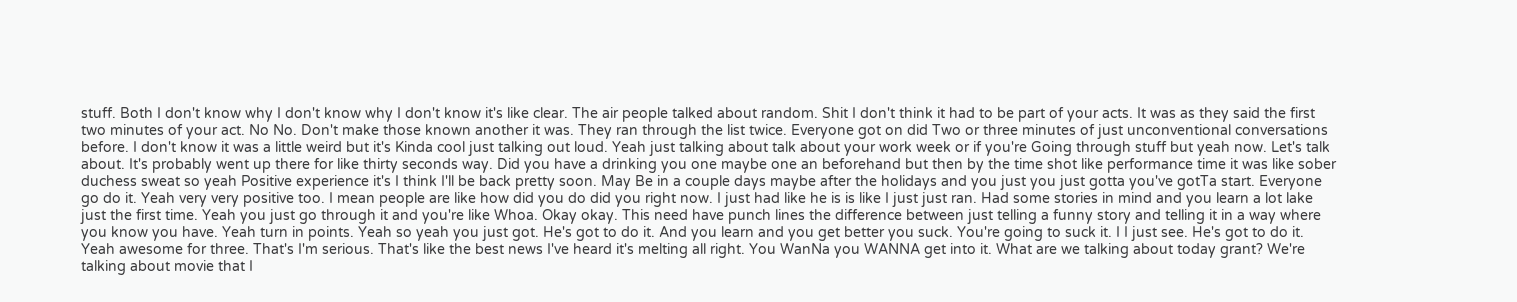stuff. Both I don't know why I don't know why I don't know it's like clear. The air people talked about random. Shit I don't think it had to be part of your acts. It was as they said the first two minutes of your act. No No. Don't make those known another it was. They ran through the list twice. Everyone got on did Two or three minutes of just unconventional conversations before. I don't know it was a little weird but it's Kinda cool just talking out loud. Yeah just talking about talk about your work week or if you're Going through stuff but yeah now. Let's talk about. It's probably went up there for like thirty seconds way. Did you have a drinking you one maybe one an beforehand but then by the time shot like performance time it was like sober duchess sweat so yeah Positive experience it's I think I'll be back pretty soon. May Be in a couple days maybe after the holidays and you just you just gotta you've gotTa start. Everyone go do it. Yeah very very positive too. I mean people are like how did you do did you right now. I just had like he is is like I just just ran. Had some stories in mind and you learn a lot lake just the first time. Yeah you just go through it and you're like Whoa. Okay okay. This need have punch lines the difference between just telling a funny story and telling it in a way where you know you have. Yeah turn in points. Yeah so yeah you just got. He's got to do it. And you learn and you get better you suck. You're going to suck it. I I just see. He's got to do it. Yeah awesome for three. That's I'm serious. That's like the best news I've heard it's melting all right. You WanNa you WANNA get into it. What are we talking about today grant? We're talking about movie that I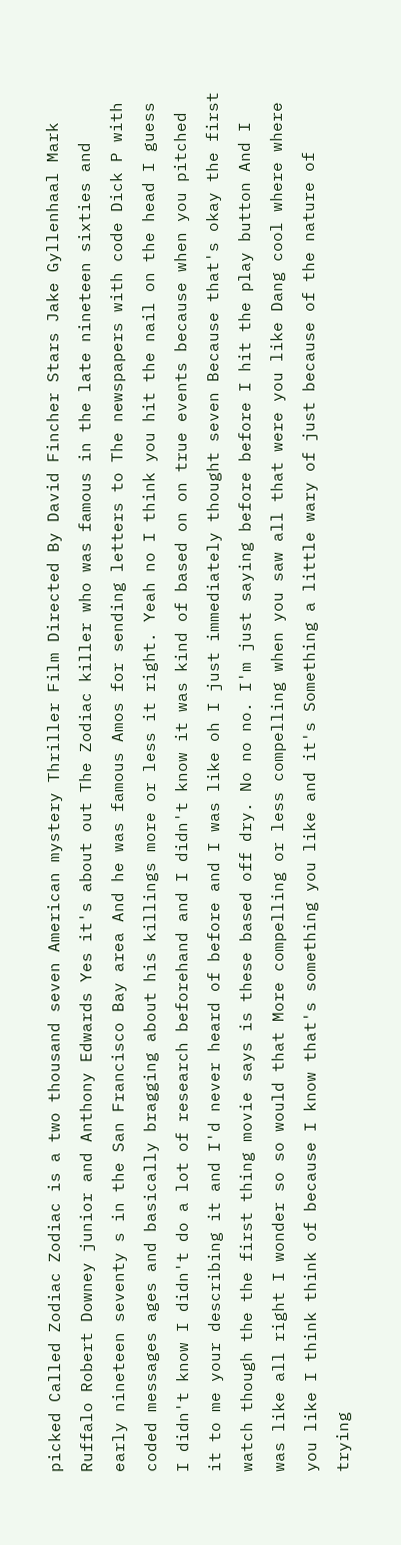picked Called Zodiac Zodiac is a two thousand seven American mystery Thriller Film Directed By David Fincher Stars Jake Gyllenhaal Mark Ruffalo Robert Downey junior and Anthony Edwards Yes it's about out The Zodiac killer who was famous in the late nineteen sixties and early nineteen seventy s in the San Francisco Bay area And he was famous Amos for sending letters to The newspapers with code Dick P with coded messages ages and basically bragging about his killings more or less it right. Yeah no I think you hit the nail on the head I guess I didn't know I didn't do a lot of research beforehand and I didn't know it was kind of based on on true events because when you pitched it to me your describing it and I'd never heard of before and I was like oh I just immediately thought seven Because that's okay the first watch though the the first thing movie says is these based off dry. No no no. I'm just saying before before I hit the play button And I was like all right I wonder so so would that More compelling or less compelling when you saw all that were you like Dang cool where where you like I think think of because I know that's something you like and it's Something a little wary of just because of the nature of trying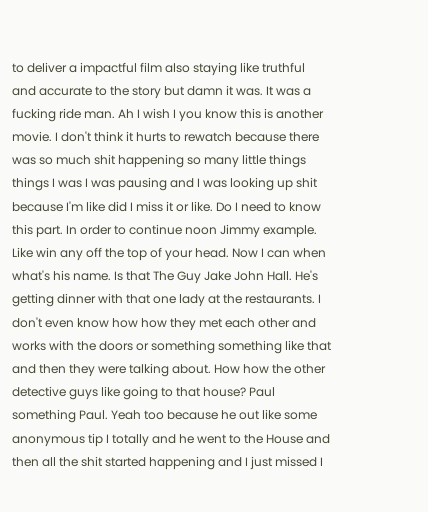to deliver a impactful film also staying like truthful and accurate to the story but damn it was. It was a fucking ride man. Ah I wish I you know this is another movie. I don't think it hurts to rewatch because there was so much shit happening so many little things things I was I was pausing and I was looking up shit because I'm like did I miss it or like. Do I need to know this part. In order to continue noon Jimmy example. Like win any off the top of your head. Now I can when what's his name. Is that The Guy Jake John Hall. He's getting dinner with that one lady at the restaurants. I don't even know how how they met each other and works with the doors or something something like that and then they were talking about. How how the other detective guys like going to that house? Paul something Paul. Yeah too because he out like some anonymous tip I totally and he went to the House and then all the shit started happening and I just missed I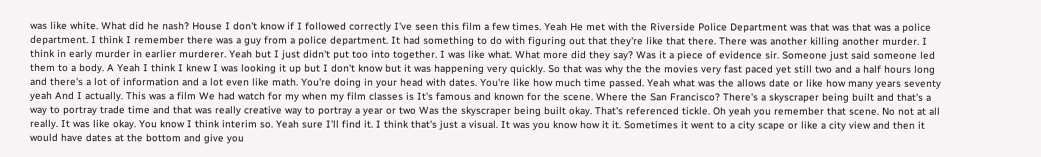was like white. What did he nash? House I don't know if I followed correctly I've seen this film a few times. Yeah He met with the Riverside Police Department was that was that was a police department. I think I remember there was a guy from a police department. It had something to do with figuring out that they're like that there. There was another killing another murder. I think in early murder in earlier murderer. Yeah but I just didn't put too into together. I was like what. What more did they say? Was it a piece of evidence sir. Someone just said someone led them to a body. A Yeah I think I knew I was looking it up but I don't know but it was happening very quickly. So that was why the the movies very fast paced yet still two and a half hours long and there's a lot of information and a lot even like math. You're doing in your head with dates. You're like how much time passed. Yeah what was the allows date or like how many years seventy yeah And I actually. This was a film We had watch for my when my film classes is It's famous and known for the scene. Where the San Francisco? There's a skyscraper being built and that's a way to portray trade time and that was really creative way to portray a year or two Was the skyscraper being built okay. That's referenced tickle. Oh yeah you remember that scene. No not at all really. It was like okay. You know I think interim so. Yeah sure I'll find it. I think that's just a visual. It was you know how it it. Sometimes it went to a city scape or like a city view and then it would have dates at the bottom and give you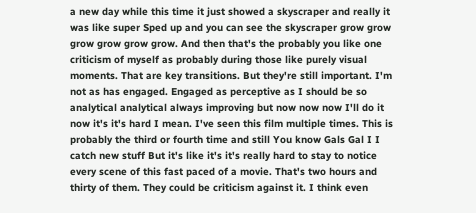a new day while this time it just showed a skyscraper and really it was like super Sped up and you can see the skyscraper grow grow grow grow grow grow. And then that's the probably you like one criticism of myself as probably during those like purely visual moments. That are key transitions. But they're still important. I'm not as has engaged. Engaged as perceptive as I should be so analytical analytical always improving but now now now I'll do it now it's it's hard I mean. I've seen this film multiple times. This is probably the third or fourth time and still You know Gals Gal I I catch new stuff But it's like it's it's really hard to stay to notice every scene of this fast paced of a movie. That's two hours and thirty of them. They could be criticism against it. I think even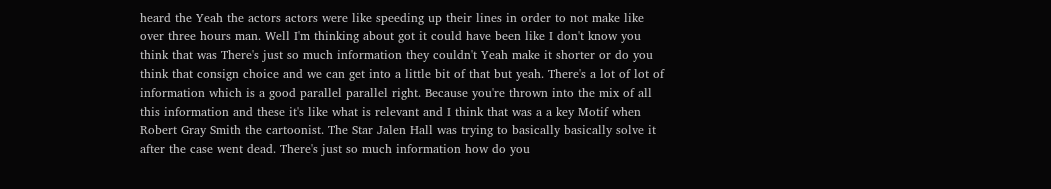heard the Yeah the actors actors were like speeding up their lines in order to not make like over three hours man. Well I'm thinking about got it could have been like I don't know you think that was There's just so much information they couldn't Yeah make it shorter or do you think that consign choice and we can get into a little bit of that but yeah. There's a lot of lot of information which is a good parallel parallel right. Because you're thrown into the mix of all this information and these it's like what is relevant and I think that was a a key Motif when Robert Gray Smith the cartoonist. The Star Jalen Hall was trying to basically basically solve it after the case went dead. There's just so much information how do you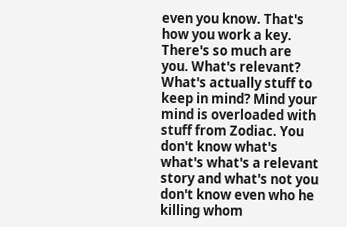even you know. That's how you work a key. There's so much are you. What's relevant? What's actually stuff to keep in mind? Mind your mind is overloaded with stuff from Zodiac. You don't know what's what's what's a relevant story and what's not you don't know even who he killing whom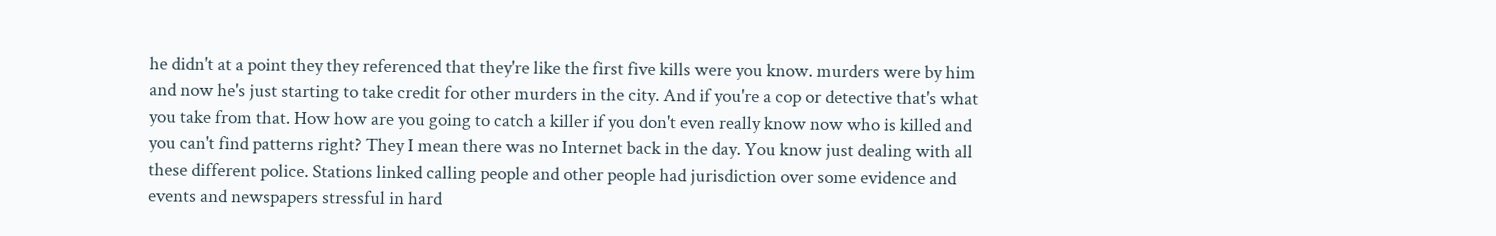he didn't at a point they they referenced that they're like the first five kills were you know. murders were by him and now he's just starting to take credit for other murders in the city. And if you're a cop or detective that's what you take from that. How how are you going to catch a killer if you don't even really know now who is killed and you can't find patterns right? They I mean there was no Internet back in the day. You know just dealing with all these different police. Stations linked calling people and other people had jurisdiction over some evidence and events and newspapers stressful in hard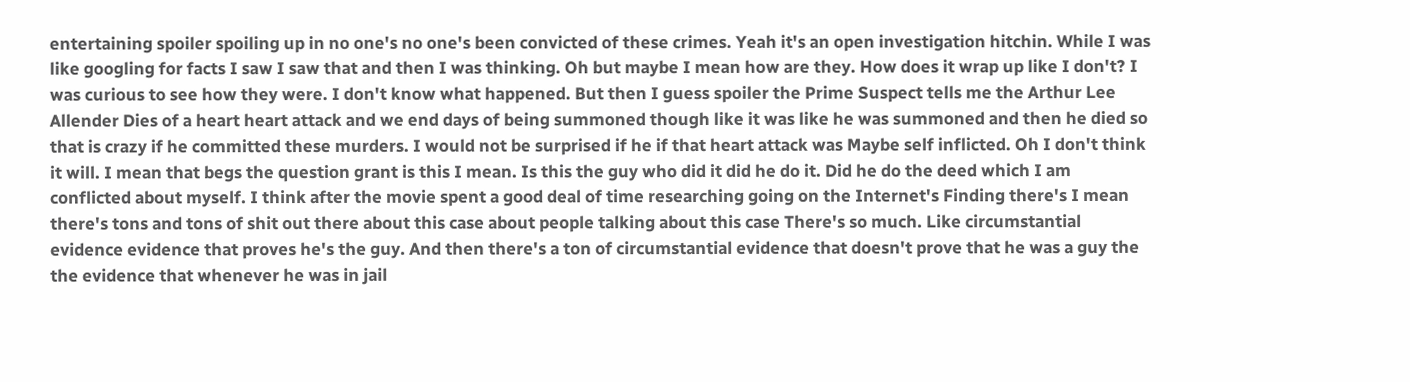entertaining spoiler spoiling up in no one's no one's been convicted of these crimes. Yeah it's an open investigation hitchin. While I was like googling for facts I saw I saw that and then I was thinking. Oh but maybe I mean how are they. How does it wrap up like I don't? I was curious to see how they were. I don't know what happened. But then I guess spoiler the Prime Suspect tells me the Arthur Lee Allender Dies of a heart heart attack and we end days of being summoned though like it was like he was summoned and then he died so that is crazy if he committed these murders. I would not be surprised if he if that heart attack was Maybe self inflicted. Oh I don't think it will. I mean that begs the question grant is this I mean. Is this the guy who did it did he do it. Did he do the deed which I am conflicted about myself. I think after the movie spent a good deal of time researching going on the Internet's Finding there's I mean there's tons and tons of shit out there about this case about people talking about this case There's so much. Like circumstantial evidence evidence that proves he's the guy. And then there's a ton of circumstantial evidence that doesn't prove that he was a guy the the evidence that whenever he was in jail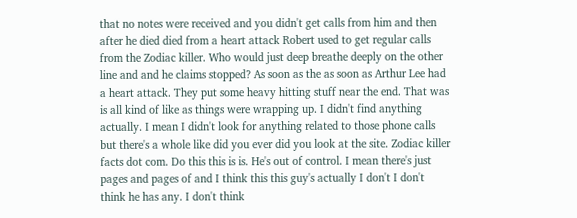that no notes were received and you didn't get calls from him and then after he died died from a heart attack Robert used to get regular calls from the Zodiac killer. Who would just deep breathe deeply on the other line and and he claims stopped? As soon as the as soon as Arthur Lee had a heart attack. They put some heavy hitting stuff near the end. That was is all kind of like as things were wrapping up. I didn't find anything actually. I mean I didn't look for anything related to those phone calls but there's a whole like did you ever did you look at the site. Zodiac killer facts dot com. Do this this is is. He's out of control. I mean there's just pages and pages of and I think this this guy's actually I don't I don't think he has any. I don't think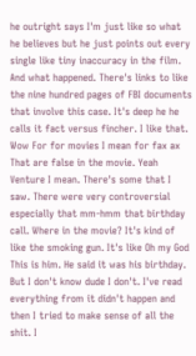he outright says I'm just like so what he believes but he just points out every single like tiny inaccuracy in the film. And what happened. There's links to like the nine hundred pages of FBI documents that involve this case. It's deep he he calls it fact versus fincher. I like that. Wow For for movies I mean for fax ax That are false in the movie. Yeah Venture I mean. There's some that I saw. There were very controversial especially that mm-hmm that birthday call. Where in the movie? It's kind of like the smoking gun. It's like Oh my God This is him. He said it was his birthday. But I don't know dude I don't. I've read everything from it didn't happen and then I tried to make sense of all the shit. I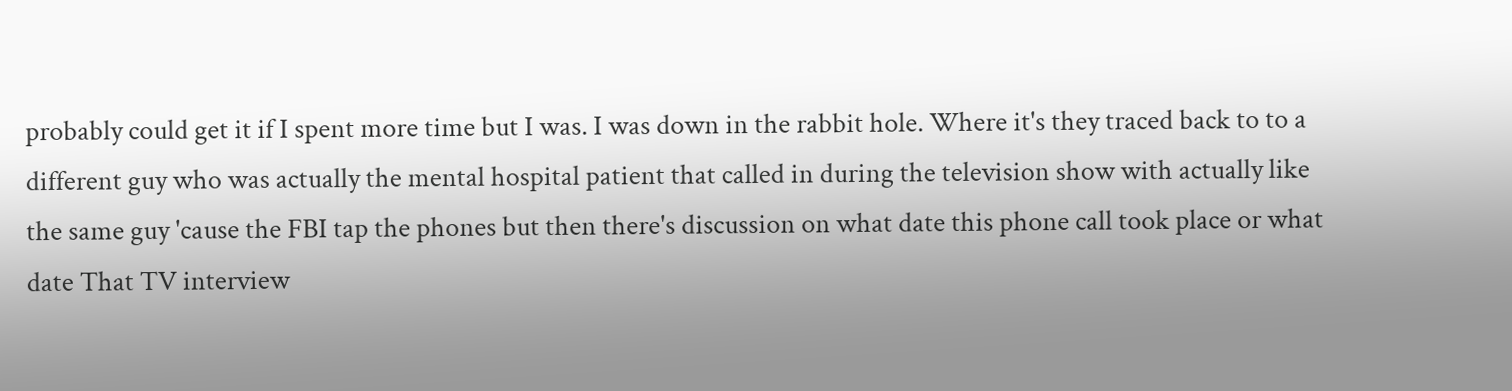probably could get it if I spent more time but I was. I was down in the rabbit hole. Where it's they traced back to to a different guy who was actually the mental hospital patient that called in during the television show with actually like the same guy 'cause the FBI tap the phones but then there's discussion on what date this phone call took place or what date That TV interview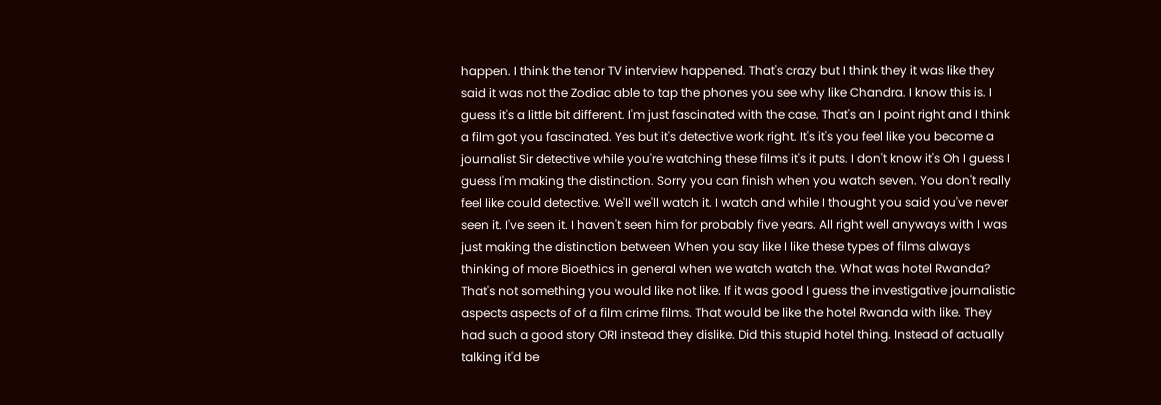happen. I think the tenor TV interview happened. That's crazy but I think they it was like they said it was not the Zodiac able to tap the phones you see why like Chandra. I know this is. I guess it's a little bit different. I'm just fascinated with the case. That's an I point right and I think a film got you fascinated. Yes but it's detective work right. It's it's you feel like you become a journalist Sir detective while you're watching these films it's it puts. I don't know it's Oh I guess I guess I'm making the distinction. Sorry you can finish when you watch seven. You don't really feel like could detective. We'll we'll watch it. I watch and while I thought you said you've never seen it. I've seen it. I haven't seen him for probably five years. All right well anyways with I was just making the distinction between When you say like I like these types of films always thinking of more Bioethics in general when we watch watch the. What was hotel Rwanda? That's not something you would like not like. If it was good I guess the investigative journalistic aspects aspects of of a film crime films. That would be like the hotel Rwanda with like. They had such a good story ORI instead they dislike. Did this stupid hotel thing. Instead of actually talking it'd be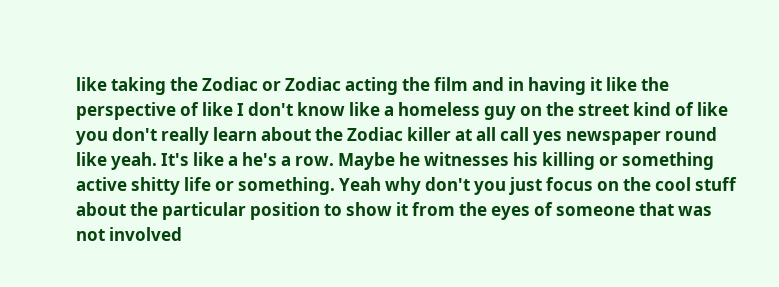like taking the Zodiac or Zodiac acting the film and in having it like the perspective of like I don't know like a homeless guy on the street kind of like you don't really learn about the Zodiac killer at all call yes newspaper round like yeah. It's like a he's a row. Maybe he witnesses his killing or something active shitty life or something. Yeah why don't you just focus on the cool stuff about the particular position to show it from the eyes of someone that was not involved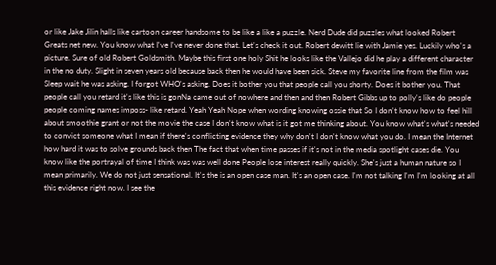or like Jake Jilin halls like cartoon career handsome to be like a like a puzzle. Nerd Dude did puzzles what looked Robert Greats net new. You know what I've I've never done that. Let's check it out. Robert dewitt lie with Jamie yes. Luckily who's a picture. Sure of old Robert Goldsmith. Maybe this first one holy Shit he looks like the Vallejo did he play a different character in the no duty. Slight in seven years old because back then he would have been sick. Steve my favorite line from the film was Sleep wait he was asking. I forgot WHO's asking. Does it bother you that people call you shorty. Does it bother you. That people call you retard it's like this is gonNa came out of nowhere and then and then Robert Gibbs up to polly's like do people people coming names imposs- like retard. Yeah Yeah Nope when wording knowing ossie that So I don't know how to feel hill about smoothie grant or not the movie the case I don't know what is it got me thinking about. You know what's what's needed to convict someone what I mean if there's conflicting evidence they why don't I don't know what you do. I mean the Internet how hard it was to solve grounds back then The fact that when time passes if it's not in the media spotlight cases die. You know like the portrayal of time I think was was well done People lose interest really quickly. She's just a human nature so I mean primarily. We do not just sensational. It's the is an open case man. It's an open case. I'm not talking I'm I'm looking at all this evidence right now. I see the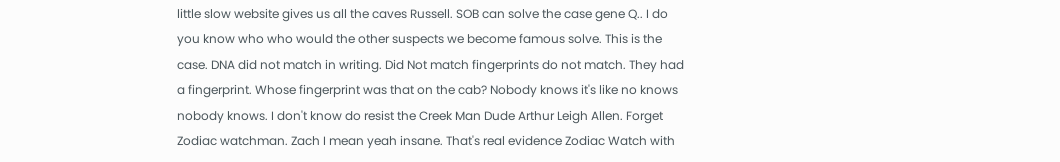little slow website gives us all the caves Russell. SOB can solve the case gene Q.. I do you know who who would the other suspects we become famous solve. This is the case. DNA did not match in writing. Did Not match fingerprints do not match. They had a fingerprint. Whose fingerprint was that on the cab? Nobody knows it's like no knows nobody knows. I don't know do resist the Creek Man Dude Arthur Leigh Allen. Forget Zodiac watchman. Zach I mean yeah insane. That's real evidence Zodiac Watch with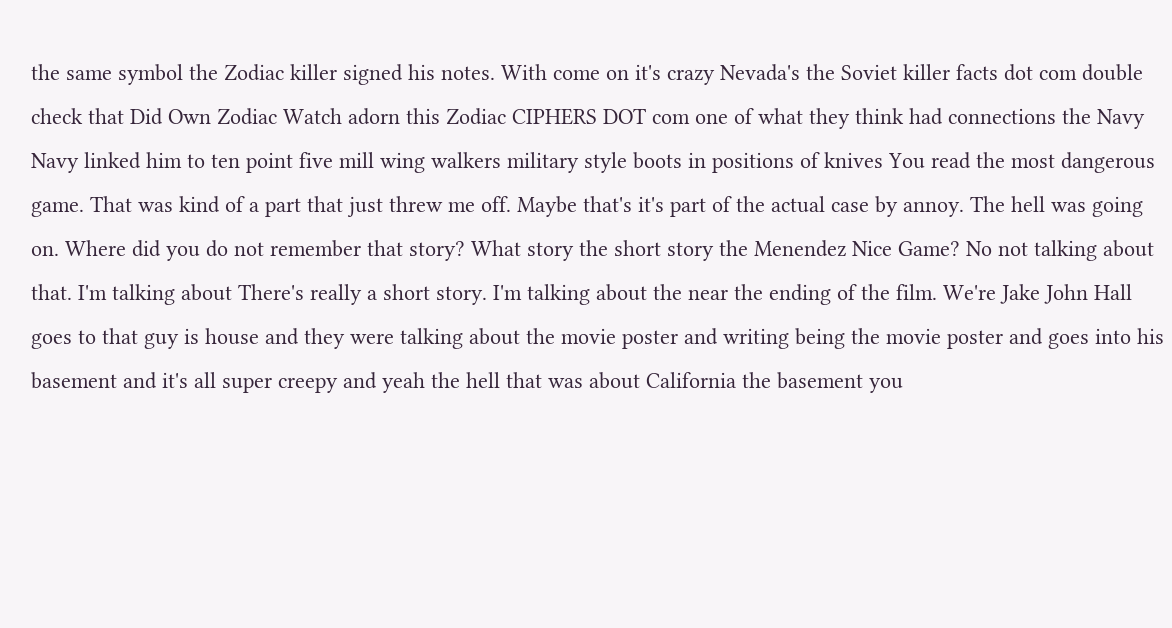the same symbol the Zodiac killer signed his notes. With come on it's crazy Nevada's the Soviet killer facts dot com double check that Did Own Zodiac Watch adorn this Zodiac CIPHERS DOT com one of what they think had connections the Navy Navy linked him to ten point five mill wing walkers military style boots in positions of knives You read the most dangerous game. That was kind of a part that just threw me off. Maybe that's it's part of the actual case by annoy. The hell was going on. Where did you do not remember that story? What story the short story the Menendez Nice Game? No not talking about that. I'm talking about There's really a short story. I'm talking about the near the ending of the film. We're Jake John Hall goes to that guy is house and they were talking about the movie poster and writing being the movie poster and goes into his basement and it's all super creepy and yeah the hell that was about California the basement you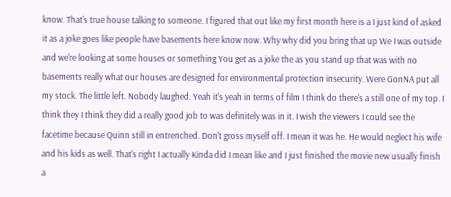know. That's true house talking to someone. I figured that out like my first month here is a I just kind of asked it as a joke goes like people have basements here know now. Why why did you bring that up We I was outside and we're looking at some houses or something You get as a joke the as you stand up that was with no basements really what our houses are designed for environmental protection insecurity. Were GonNA put all my stock. The little left. Nobody laughed. Yeah it's yeah in terms of film I think do there's a still one of my top. I think they I think they did a really good job to was definitely was in it. I wish the viewers I could see the facetime because Quinn still in entrenched. Don't gross myself off. I mean it was he. He would neglect his wife and his kids as well. That's right I actually Kinda did I mean like and I just finished the movie new usually finish a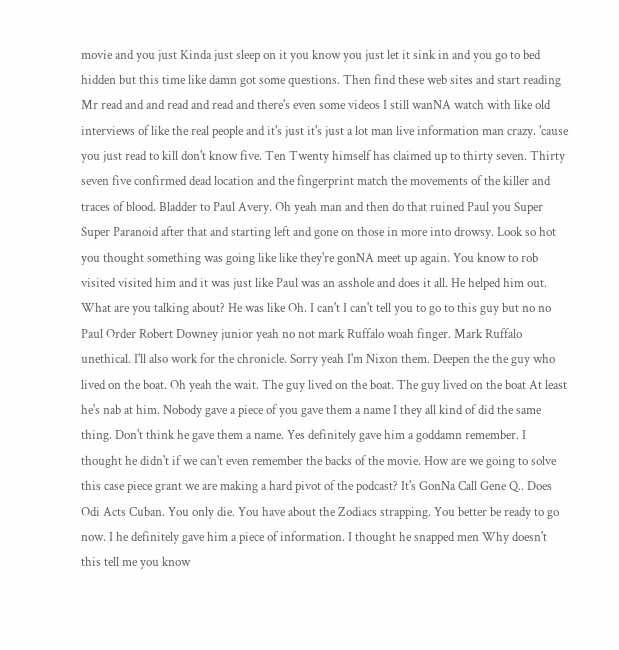movie and you just Kinda just sleep on it you know you just let it sink in and you go to bed hidden but this time like damn got some questions. Then find these web sites and start reading Mr read and and read and read and there's even some videos I still wanNA watch with like old interviews of like the real people and it's just it's just a lot man live information man crazy. 'cause you just read to kill don't know five. Ten Twenty himself has claimed up to thirty seven. Thirty seven five confirmed dead location and the fingerprint match the movements of the killer and traces of blood. Bladder to Paul Avery. Oh yeah man and then do that ruined Paul you Super Super Paranoid after that and starting left and gone on those in more into drowsy. Look so hot you thought something was going like like they're gonNA meet up again. You know to rob visited visited him and it was just like Paul was an asshole and does it all. He helped him out. What are you talking about? He was like Oh. I can't I can't tell you to go to this guy but no no Paul Order Robert Downey junior yeah no not mark Ruffalo woah finger. Mark Ruffalo unethical. I'll also work for the chronicle. Sorry yeah I'm Nixon them. Deepen the the guy who lived on the boat. Oh yeah the wait. The guy lived on the boat. The guy lived on the boat At least he's nab at him. Nobody gave a piece of you gave them a name I they all kind of did the same thing. Don't think he gave them a name. Yes definitely gave him a goddamn remember. I thought he didn't if we can't even remember the backs of the movie. How are we going to solve this case piece grant we are making a hard pivot of the podcast? It's GonNa Call Gene Q.. Does Odi Acts Cuban. You only die. You have about the Zodiacs strapping. You better be ready to go now. I he definitely gave him a piece of information. I thought he snapped men Why doesn't this tell me you know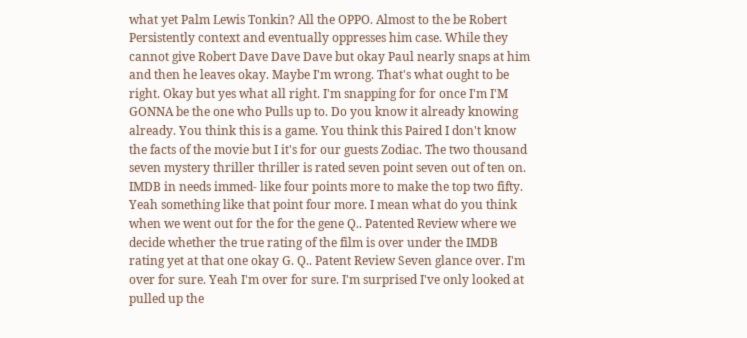what yet Palm Lewis Tonkin? All the OPPO. Almost to the be Robert Persistently context and eventually oppresses him case. While they cannot give Robert Dave Dave Dave but okay Paul nearly snaps at him and then he leaves okay. Maybe I'm wrong. That's what ought to be right. Okay but yes what all right. I'm snapping for for once I'm I'M GONNA be the one who Pulls up to. Do you know it already knowing already. You think this is a game. You think this Paired I don't know the facts of the movie but I it's for our guests Zodiac. The two thousand seven mystery thriller thriller is rated seven point seven out of ten on. IMDB in needs immed- like four points more to make the top two fifty. Yeah something like that point four more. I mean what do you think when we went out for the for the gene Q.. Patented Review where we decide whether the true rating of the film is over under the IMDB rating yet at that one okay G. Q.. Patent Review Seven glance over. I'm over for sure. Yeah I'm over for sure. I'm surprised I've only looked at pulled up the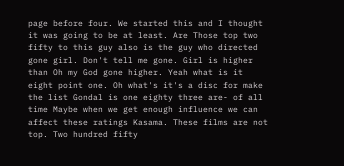page before four. We started this and I thought it was going to be at least. Are Those top two fifty to this guy also is the guy who directed gone girl. Don't tell me gone. Girl is higher than Oh my God gone higher. Yeah what is it eight point one. Oh what's it's a disc for make the list Gondal is one eighty three are- of all time Maybe when we get enough influence we can affect these ratings Kasama. These films are not top. Two hundred fifty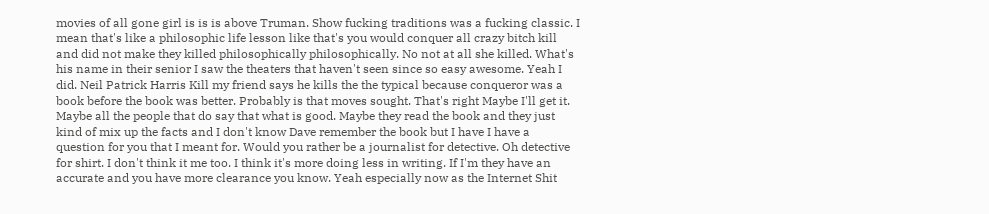movies of all gone girl is is is above Truman. Show fucking traditions was a fucking classic. I mean that's like a philosophic life lesson like that's you would conquer all crazy bitch kill and did not make they killed philosophically philosophically. No not at all she killed. What's his name in their senior I saw the theaters that haven't seen since so easy awesome. Yeah I did. Neil Patrick Harris Kill my friend says he kills the the typical because conqueror was a book before the book was better. Probably is that moves sought. That's right Maybe I'll get it. Maybe all the people that do say that what is good. Maybe they read the book and they just kind of mix up the facts and I don't know Dave remember the book but I have I have a question for you that I meant for. Would you rather be a journalist for detective. Oh detective for shirt. I don't think it me too. I think it's more doing less in writing. If I'm they have an accurate and you have more clearance you know. Yeah especially now as the Internet Shit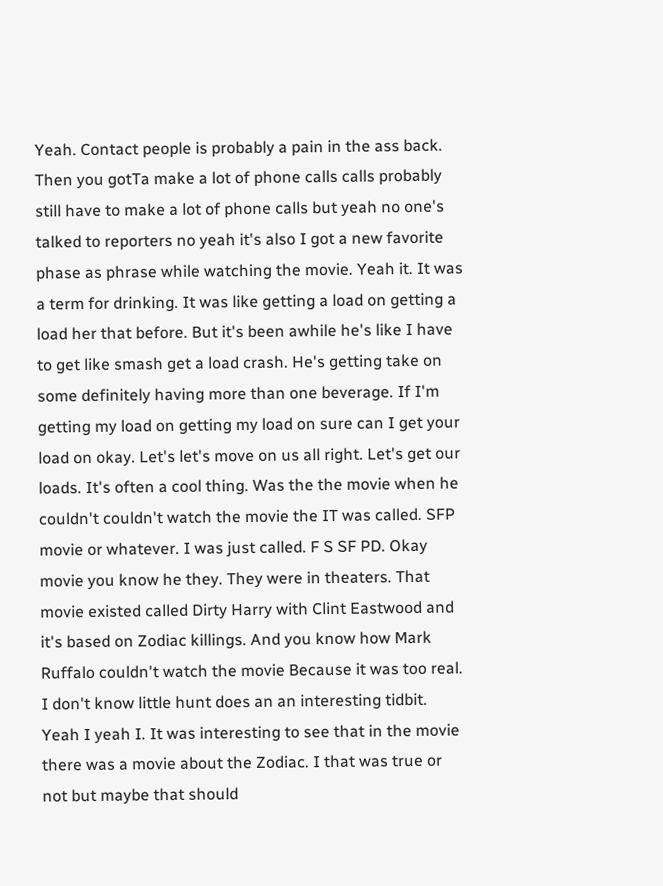Yeah. Contact people is probably a pain in the ass back. Then you gotTa make a lot of phone calls calls probably still have to make a lot of phone calls but yeah no one's talked to reporters no yeah it's also I got a new favorite phase as phrase while watching the movie. Yeah it. It was a term for drinking. It was like getting a load on getting a load her that before. But it's been awhile he's like I have to get like smash get a load crash. He's getting take on some definitely having more than one beverage. If I'm getting my load on getting my load on sure can I get your load on okay. Let's let's move on us all right. Let's get our loads. It's often a cool thing. Was the the movie when he couldn't couldn't watch the movie the IT was called. SFP movie or whatever. I was just called. F S SF PD. Okay movie you know he they. They were in theaters. That movie existed called Dirty Harry with Clint Eastwood and it's based on Zodiac killings. And you know how Mark Ruffalo couldn't watch the movie Because it was too real. I don't know little hunt does an an interesting tidbit. Yeah I yeah I. It was interesting to see that in the movie there was a movie about the Zodiac. I that was true or not but maybe that should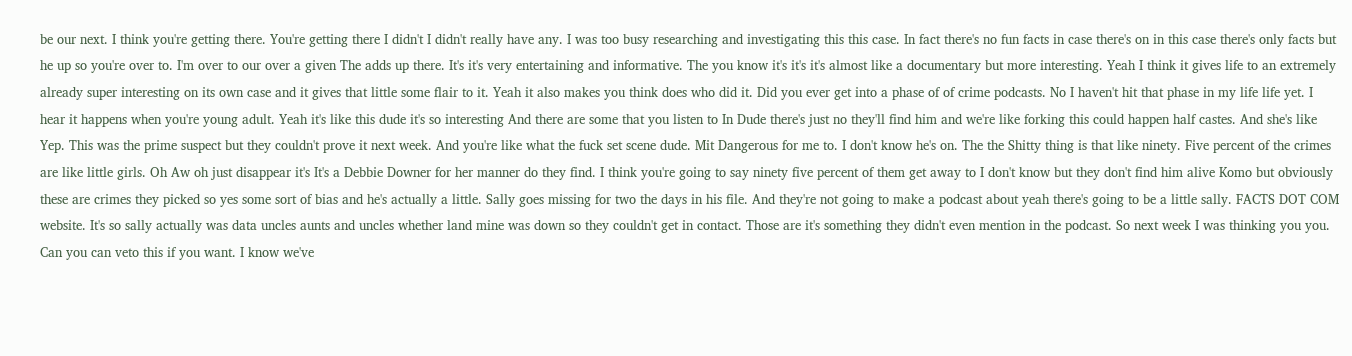be our next. I think you're getting there. You're getting there I didn't I didn't really have any. I was too busy researching and investigating this this case. In fact there's no fun facts in case there's on in this case there's only facts but he up so you're over to. I'm over to our over a given The adds up there. It's it's very entertaining and informative. The you know it's it's it's almost like a documentary but more interesting. Yeah I think it gives life to an extremely already super interesting on its own case and it gives that little some flair to it. Yeah it also makes you think does who did it. Did you ever get into a phase of of crime podcasts. No I haven't hit that phase in my life life yet. I hear it happens when you're young adult. Yeah it's like this dude it's so interesting And there are some that you listen to In Dude there's just no they'll find him and we're like forking this could happen half castes. And she's like Yep. This was the prime suspect but they couldn't prove it next week. And you're like what the fuck set scene dude. Mit Dangerous for me to. I don't know he's on. The the Shitty thing is that like ninety. Five percent of the crimes are like little girls. Oh Aw oh just disappear it's It's a Debbie Downer for her manner do they find. I think you're going to say ninety five percent of them get away to I don't know but they don't find him alive Komo but obviously these are crimes they picked so yes some sort of bias and he's actually a little. Sally goes missing for two the days in his file. And they're not going to make a podcast about yeah there's going to be a little sally. FACTS DOT COM website. It's so sally actually was data uncles aunts and uncles whether land mine was down so they couldn't get in contact. Those are it's something they didn't even mention in the podcast. So next week I was thinking you you. Can you can veto this if you want. I know we've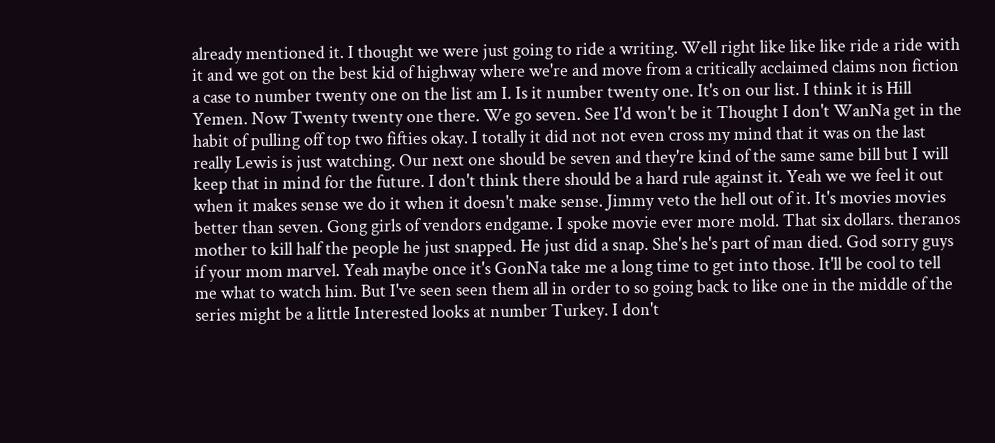already mentioned it. I thought we were just going to ride a writing. Well right like like like ride a ride with it and we got on the best kid of highway where we're and move from a critically acclaimed claims non fiction a case to number twenty one on the list am I. Is it number twenty one. It's on our list. I think it is Hill Yemen. Now Twenty twenty one there. We go seven. See I'd won't be it Thought I don't WanNa get in the habit of pulling off top two fifties okay. I totally it did not not even cross my mind that it was on the last really Lewis is just watching. Our next one should be seven and they're kind of the same same bill but I will keep that in mind for the future. I don't think there should be a hard rule against it. Yeah we we feel it out when it makes sense we do it when it doesn't make sense. Jimmy veto the hell out of it. It's movies movies better than seven. Gong girls of vendors endgame. I spoke movie ever more mold. That six dollars. theranos mother to kill half the people he just snapped. He just did a snap. She's he's part of man died. God sorry guys if your mom marvel. Yeah maybe once it's GonNa take me a long time to get into those. It'll be cool to tell me what to watch him. But I've seen seen them all in order to so going back to like one in the middle of the series might be a little Interested looks at number Turkey. I don't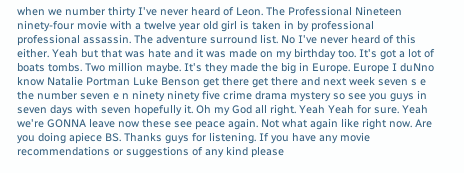when we number thirty I've never heard of Leon. The Professional Nineteen ninety-four movie with a twelve year old girl is taken in by professional professional assassin. The adventure surround list. No I've never heard of this either. Yeah but that was hate and it was made on my birthday too. It's got a lot of boats tombs. Two million maybe. It's they made the big in Europe. Europe I duNno know Natalie Portman Luke Benson get there get there and next week seven s e the number seven e n ninety ninety five crime drama mystery so see you guys in seven days with seven hopefully it. Oh my God all right. Yeah Yeah for sure. Yeah we're GONNA leave now these see peace again. Not what again like right now. Are you doing apiece BS. Thanks guys for listening. If you have any movie recommendations or suggestions of any kind please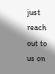just reach out to us on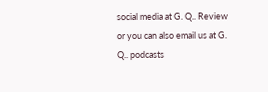social media at G. Q.. Review or you can also email us at G. Q.. podcasts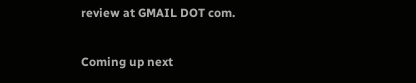review at GMAIL DOT com.

Coming up next